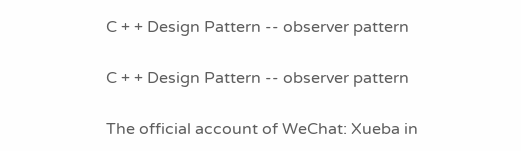C + + Design Pattern -- observer pattern

C + + Design Pattern -- observer pattern

The official account of WeChat: Xueba in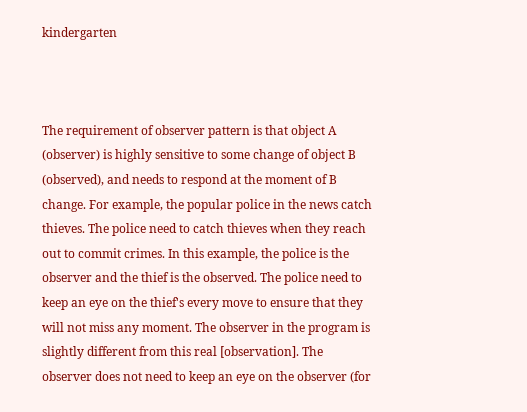kindergarten



The requirement of observer pattern is that object A (observer) is highly sensitive to some change of object B (observed), and needs to respond at the moment of B change. For example, the popular police in the news catch thieves. The police need to catch thieves when they reach out to commit crimes. In this example, the police is the observer and the thief is the observed. The police need to keep an eye on the thief's every move to ensure that they will not miss any moment. The observer in the program is slightly different from this real [observation]. The observer does not need to keep an eye on the observer (for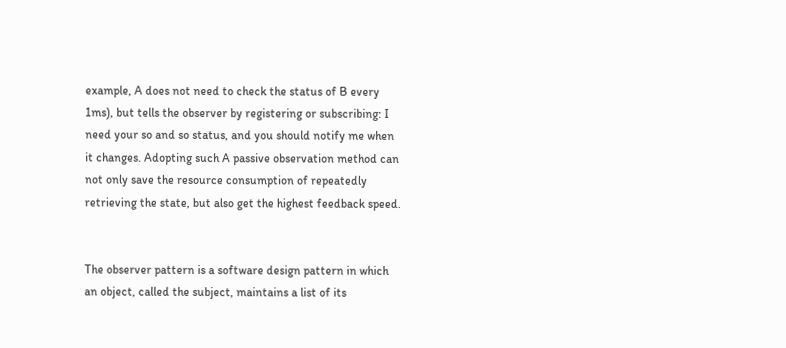example, A does not need to check the status of B every 1ms), but tells the observer by registering or subscribing: I need your so and so status, and you should notify me when it changes. Adopting such A passive observation method can not only save the resource consumption of repeatedly retrieving the state, but also get the highest feedback speed.


The observer pattern is a software design pattern in which an object, called the subject, maintains a list of its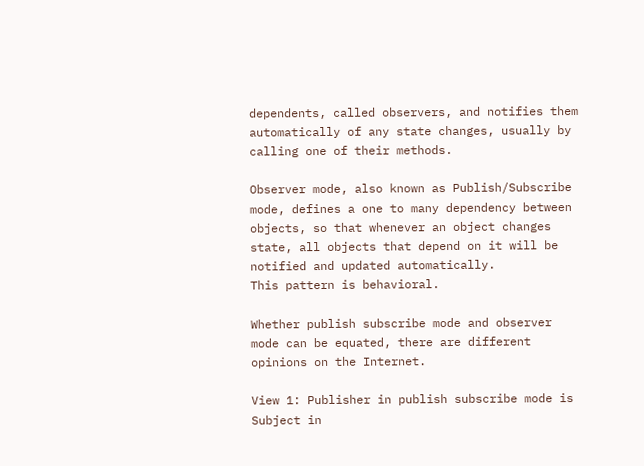dependents, called observers, and notifies them automatically of any state changes, usually by calling one of their methods.

Observer mode, also known as Publish/Subscribe mode, defines a one to many dependency between objects, so that whenever an object changes state, all objects that depend on it will be notified and updated automatically.
This pattern is behavioral.

Whether publish subscribe mode and observer mode can be equated, there are different opinions on the Internet.

View 1: Publisher in publish subscribe mode is Subject in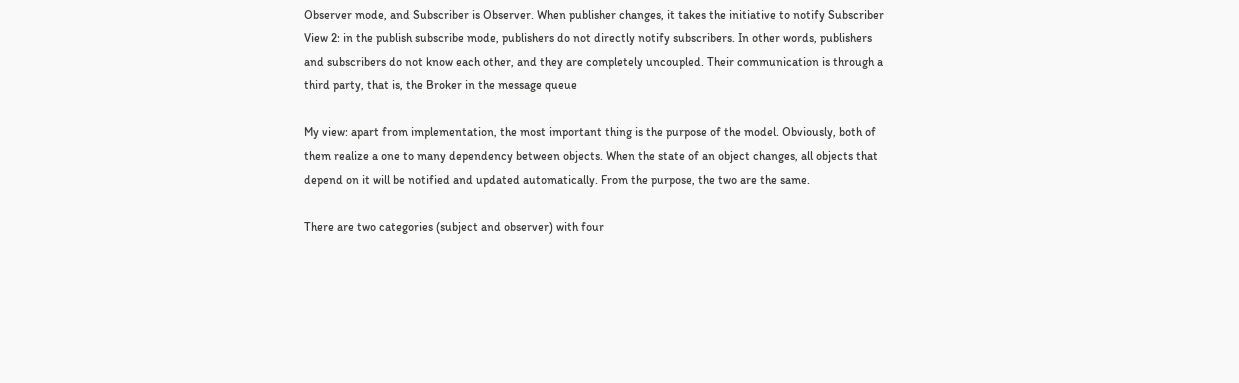Observer mode, and Subscriber is Observer. When publisher changes, it takes the initiative to notify Subscriber
View 2: in the publish subscribe mode, publishers do not directly notify subscribers. In other words, publishers and subscribers do not know each other, and they are completely uncoupled. Their communication is through a third party, that is, the Broker in the message queue

My view: apart from implementation, the most important thing is the purpose of the model. Obviously, both of them realize a one to many dependency between objects. When the state of an object changes, all objects that depend on it will be notified and updated automatically. From the purpose, the two are the same.

There are two categories (subject and observer) with four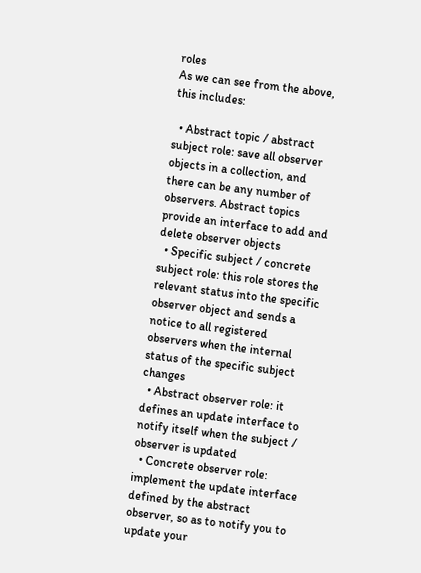roles
As we can see from the above, this includes:

  • Abstract topic / abstract subject role: save all observer objects in a collection, and there can be any number of observers. Abstract topics provide an interface to add and delete observer objects
  • Specific subject / concrete subject role: this role stores the relevant status into the specific observer object and sends a notice to all registered observers when the internal status of the specific subject changes
  • Abstract observer role: it defines an update interface to notify itself when the subject / observer is updated
  • Concrete observer role: implement the update interface defined by the abstract observer, so as to notify you to update your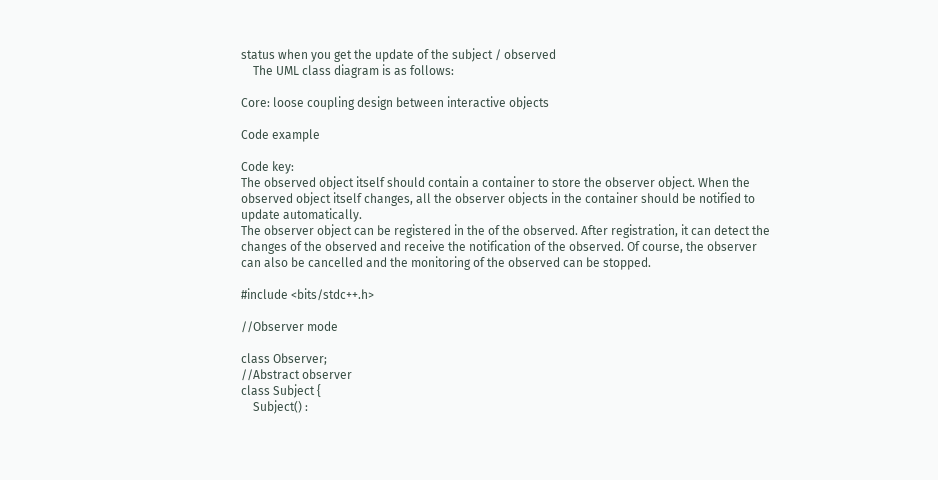status when you get the update of the subject / observed
    The UML class diagram is as follows:

Core: loose coupling design between interactive objects

Code example

Code key:
The observed object itself should contain a container to store the observer object. When the observed object itself changes, all the observer objects in the container should be notified to update automatically.
The observer object can be registered in the of the observed. After registration, it can detect the changes of the observed and receive the notification of the observed. Of course, the observer can also be cancelled and the monitoring of the observed can be stopped.

#include <bits/stdc++.h>

//Observer mode

class Observer;
//Abstract observer
class Subject {
    Subject() :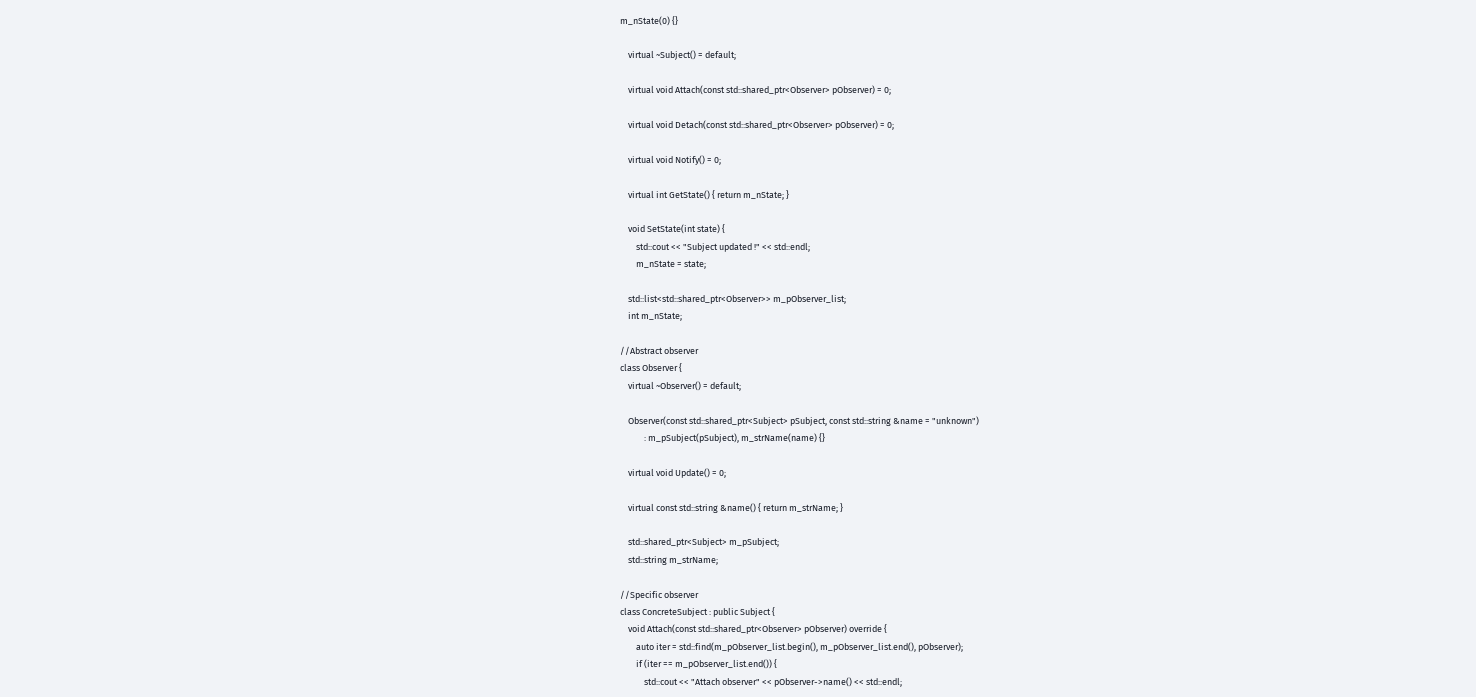m_nState(0) {}

    virtual ~Subject() = default;

    virtual void Attach(const std::shared_ptr<Observer> pObserver) = 0;

    virtual void Detach(const std::shared_ptr<Observer> pObserver) = 0;

    virtual void Notify() = 0;

    virtual int GetState() { return m_nState; }

    void SetState(int state) {
        std::cout << "Subject updated !" << std::endl;
        m_nState = state;

    std::list<std::shared_ptr<Observer>> m_pObserver_list;
    int m_nState;

//Abstract observer
class Observer {
    virtual ~Observer() = default;

    Observer(const std::shared_ptr<Subject> pSubject, const std::string &name = "unknown")
            : m_pSubject(pSubject), m_strName(name) {}

    virtual void Update() = 0;

    virtual const std::string &name() { return m_strName; }

    std::shared_ptr<Subject> m_pSubject;
    std::string m_strName;

//Specific observer
class ConcreteSubject : public Subject {
    void Attach(const std::shared_ptr<Observer> pObserver) override {
        auto iter = std::find(m_pObserver_list.begin(), m_pObserver_list.end(), pObserver);
        if (iter == m_pObserver_list.end()) {
            std::cout << "Attach observer" << pObserver->name() << std::endl;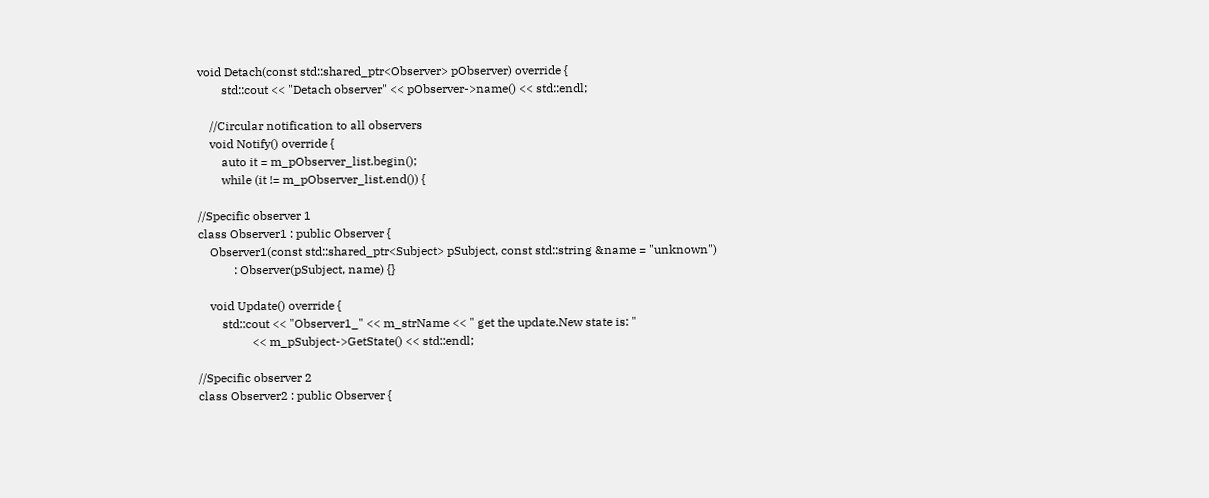void Detach(const std::shared_ptr<Observer> pObserver) override {
        std::cout << "Detach observer" << pObserver->name() << std::endl;

    //Circular notification to all observers
    void Notify() override {
        auto it = m_pObserver_list.begin();
        while (it != m_pObserver_list.end()) {

//Specific observer 1
class Observer1 : public Observer {
    Observer1(const std::shared_ptr<Subject> pSubject, const std::string &name = "unknown")
            : Observer(pSubject, name) {}

    void Update() override {
        std::cout << "Observer1_" << m_strName << " get the update.New state is: "
                  << m_pSubject->GetState() << std::endl;

//Specific observer 2
class Observer2 : public Observer {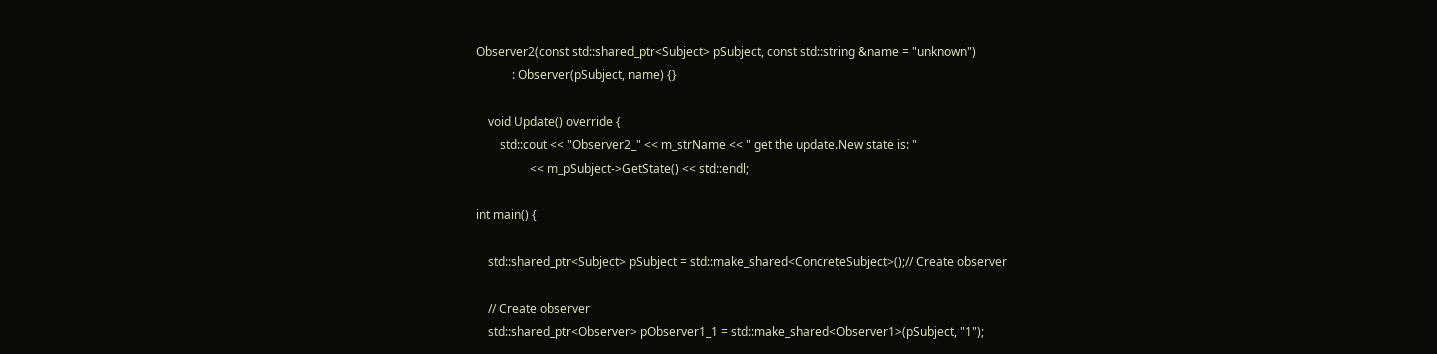Observer2(const std::shared_ptr<Subject> pSubject, const std::string &name = "unknown")
            : Observer(pSubject, name) {}

    void Update() override {
        std::cout << "Observer2_" << m_strName << " get the update.New state is: "
                  << m_pSubject->GetState() << std::endl;

int main() {

    std::shared_ptr<Subject> pSubject = std::make_shared<ConcreteSubject>();// Create observer

    // Create observer
    std::shared_ptr<Observer> pObserver1_1 = std::make_shared<Observer1>(pSubject, "1");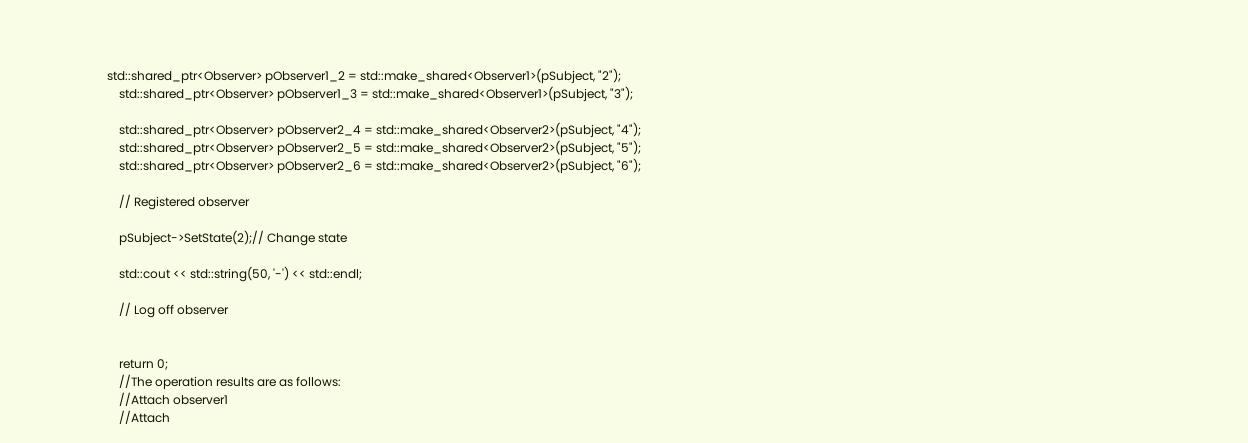std::shared_ptr<Observer> pObserver1_2 = std::make_shared<Observer1>(pSubject, "2");
    std::shared_ptr<Observer> pObserver1_3 = std::make_shared<Observer1>(pSubject, "3");

    std::shared_ptr<Observer> pObserver2_4 = std::make_shared<Observer2>(pSubject, "4");
    std::shared_ptr<Observer> pObserver2_5 = std::make_shared<Observer2>(pSubject, "5");
    std::shared_ptr<Observer> pObserver2_6 = std::make_shared<Observer2>(pSubject, "6");

    // Registered observer

    pSubject->SetState(2);// Change state

    std::cout << std::string(50, '-') << std::endl;

    // Log off observer


    return 0;
    //The operation results are as follows:
    //Attach observer1
    //Attach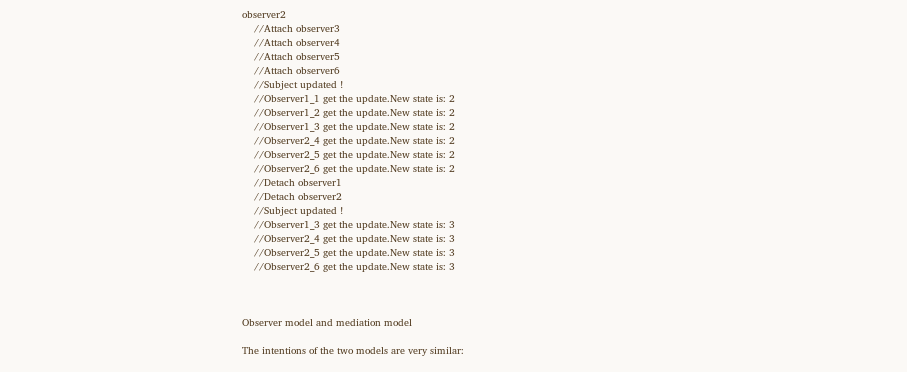observer2
    //Attach observer3
    //Attach observer4
    //Attach observer5
    //Attach observer6
    //Subject updated !
    //Observer1_1 get the update.New state is: 2
    //Observer1_2 get the update.New state is: 2
    //Observer1_3 get the update.New state is: 2
    //Observer2_4 get the update.New state is: 2
    //Observer2_5 get the update.New state is: 2
    //Observer2_6 get the update.New state is: 2
    //Detach observer1
    //Detach observer2
    //Subject updated !
    //Observer1_3 get the update.New state is: 3
    //Observer2_4 get the update.New state is: 3
    //Observer2_5 get the update.New state is: 3
    //Observer2_6 get the update.New state is: 3



Observer model and mediation model

The intentions of the two models are very similar: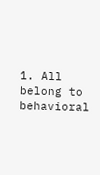1. All belong to behavioral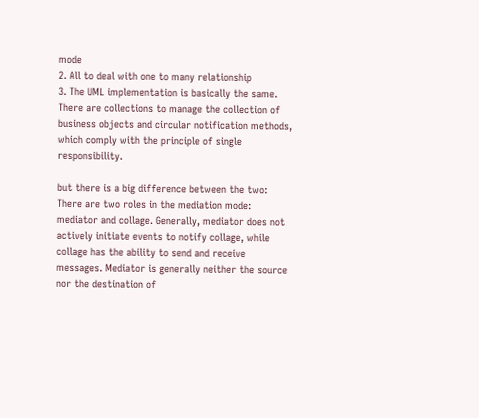mode
2. All to deal with one to many relationship
3. The UML implementation is basically the same. There are collections to manage the collection of business objects and circular notification methods, which comply with the principle of single responsibility.

but there is a big difference between the two:
There are two roles in the mediation mode: mediator and collage. Generally, mediator does not actively initiate events to notify collage, while collage has the ability to send and receive messages. Mediator is generally neither the source nor the destination of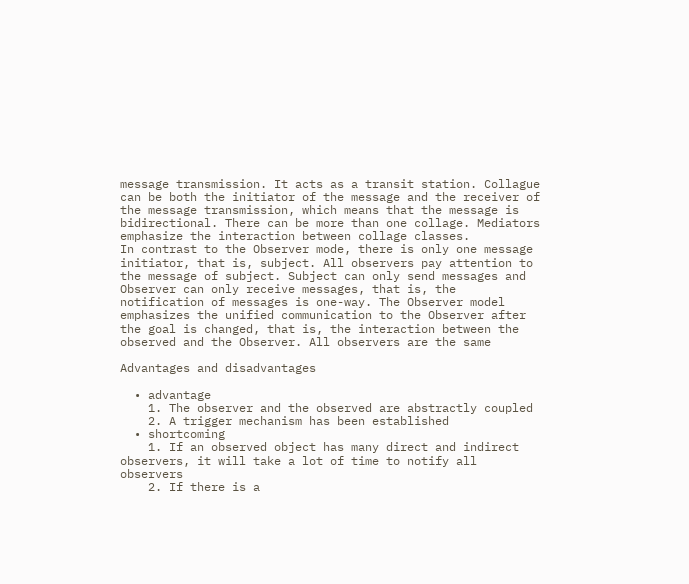message transmission. It acts as a transit station. Collague can be both the initiator of the message and the receiver of the message transmission, which means that the message is bidirectional. There can be more than one collage. Mediators emphasize the interaction between collage classes.
In contrast to the Observer mode, there is only one message initiator, that is, subject. All observers pay attention to the message of subject. Subject can only send messages and Observer can only receive messages, that is, the notification of messages is one-way. The Observer model emphasizes the unified communication to the Observer after the goal is changed, that is, the interaction between the observed and the Observer. All observers are the same

Advantages and disadvantages

  • advantage
    1. The observer and the observed are abstractly coupled
    2. A trigger mechanism has been established
  • shortcoming
    1. If an observed object has many direct and indirect observers, it will take a lot of time to notify all observers
    2. If there is a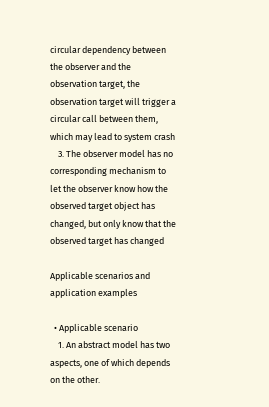circular dependency between the observer and the observation target, the observation target will trigger a circular call between them, which may lead to system crash
    3. The observer model has no corresponding mechanism to let the observer know how the observed target object has changed, but only know that the observed target has changed

Applicable scenarios and application examples

  • Applicable scenario
    1. An abstract model has two aspects, one of which depends on the other.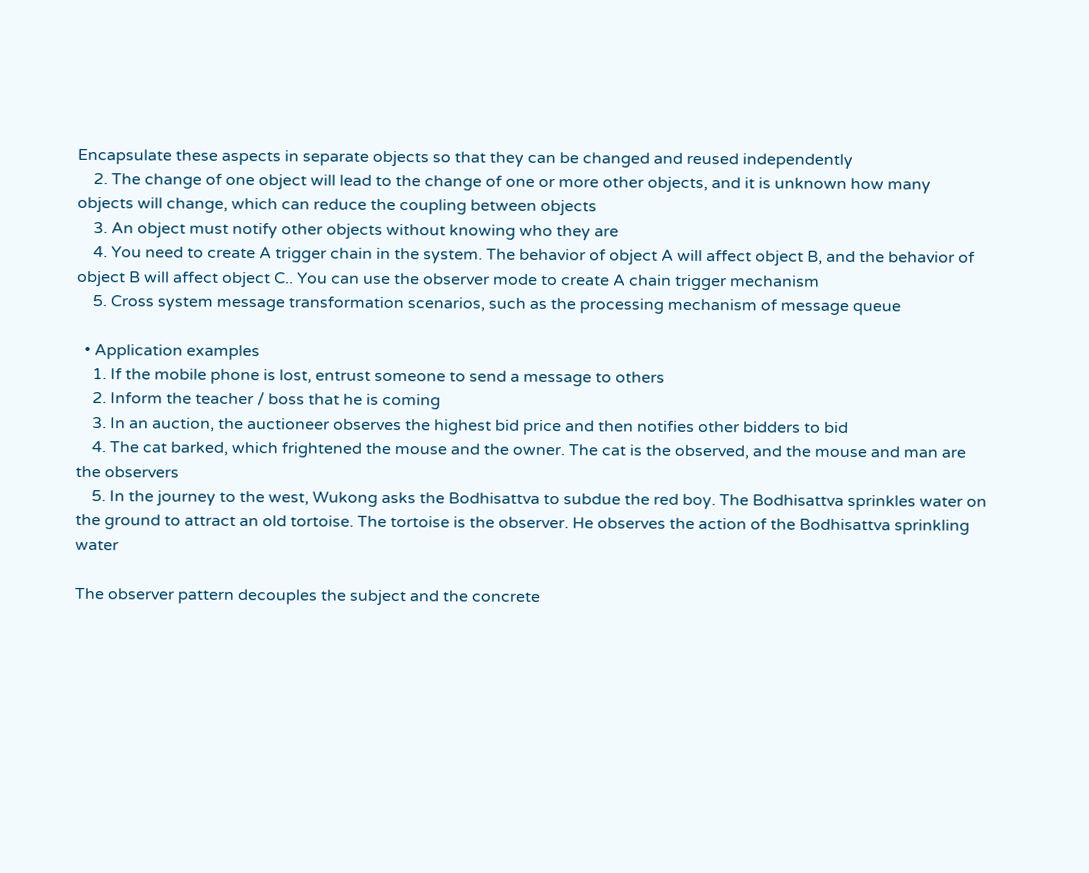Encapsulate these aspects in separate objects so that they can be changed and reused independently
    2. The change of one object will lead to the change of one or more other objects, and it is unknown how many objects will change, which can reduce the coupling between objects
    3. An object must notify other objects without knowing who they are
    4. You need to create A trigger chain in the system. The behavior of object A will affect object B, and the behavior of object B will affect object C.. You can use the observer mode to create A chain trigger mechanism
    5. Cross system message transformation scenarios, such as the processing mechanism of message queue

  • Application examples
    1. If the mobile phone is lost, entrust someone to send a message to others
    2. Inform the teacher / boss that he is coming
    3. In an auction, the auctioneer observes the highest bid price and then notifies other bidders to bid
    4. The cat barked, which frightened the mouse and the owner. The cat is the observed, and the mouse and man are the observers
    5. In the journey to the west, Wukong asks the Bodhisattva to subdue the red boy. The Bodhisattva sprinkles water on the ground to attract an old tortoise. The tortoise is the observer. He observes the action of the Bodhisattva sprinkling water

The observer pattern decouples the subject and the concrete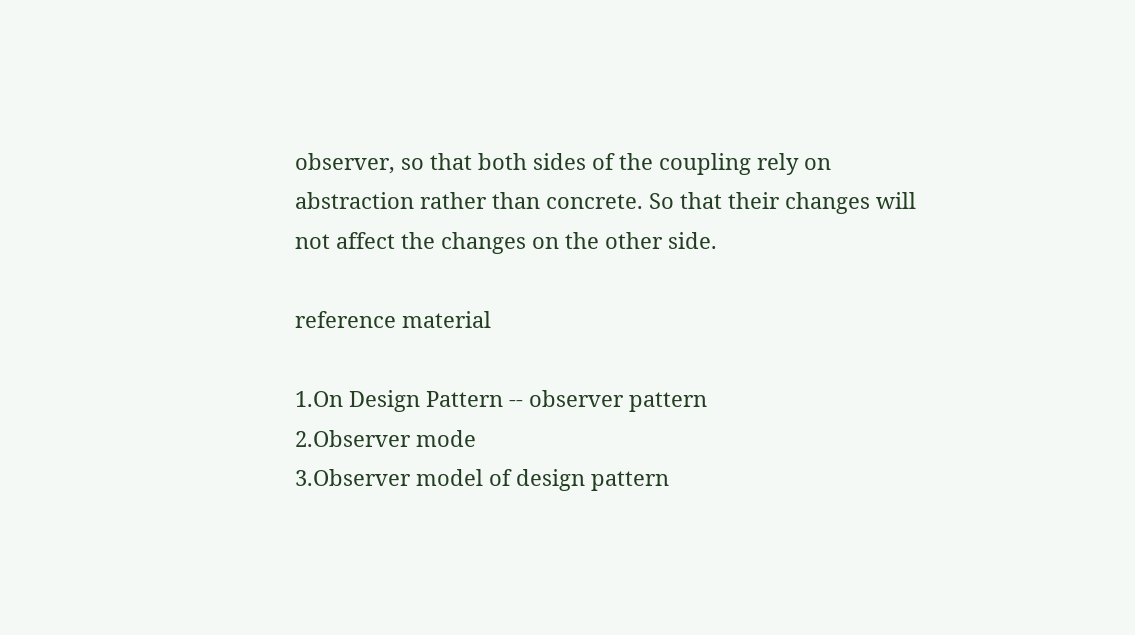observer, so that both sides of the coupling rely on abstraction rather than concrete. So that their changes will not affect the changes on the other side.

reference material

1.On Design Pattern -- observer pattern
2.Observer mode
3.Observer model of design pattern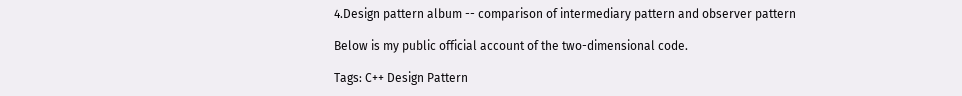4.Design pattern album -- comparison of intermediary pattern and observer pattern

Below is my public official account of the two-dimensional code.

Tags: C++ Design Pattern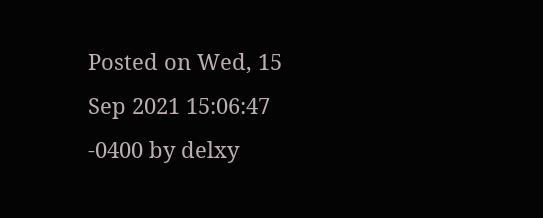Posted on Wed, 15 Sep 2021 15:06:47 -0400 by delxy